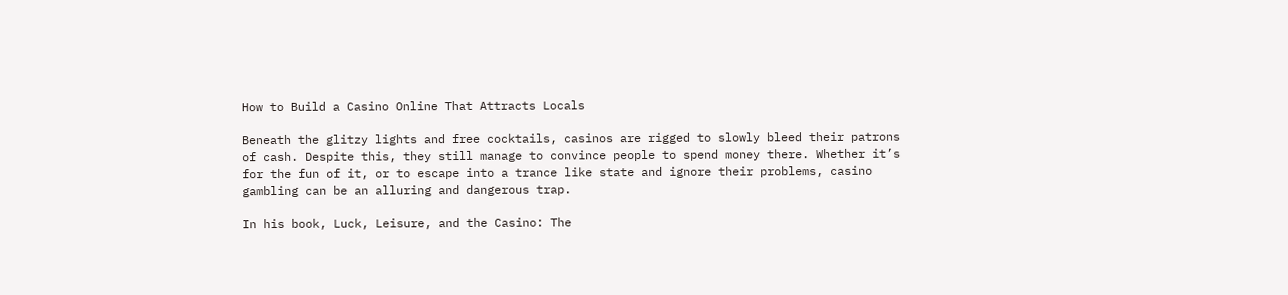How to Build a Casino Online That Attracts Locals

Beneath the glitzy lights and free cocktails, casinos are rigged to slowly bleed their patrons of cash. Despite this, they still manage to convince people to spend money there. Whether it’s for the fun of it, or to escape into a trance like state and ignore their problems, casino gambling can be an alluring and dangerous trap.

In his book, Luck, Leisure, and the Casino: The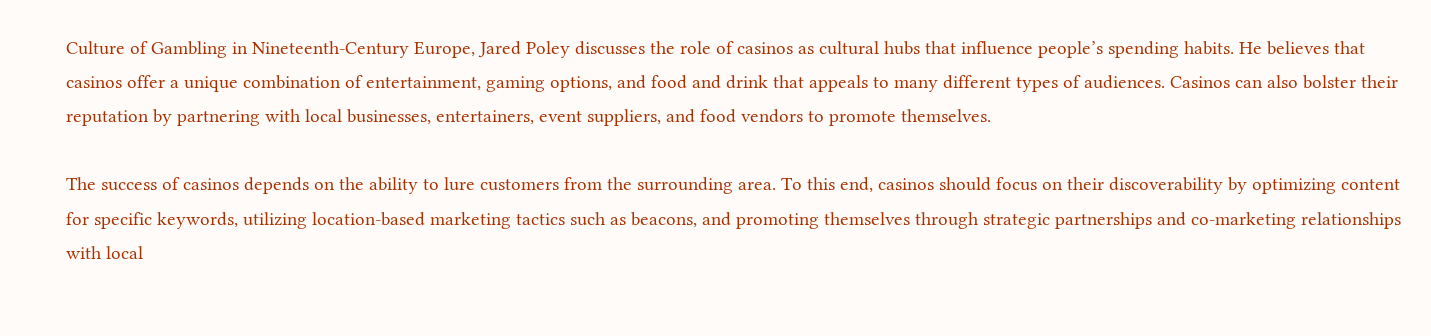Culture of Gambling in Nineteenth-Century Europe, Jared Poley discusses the role of casinos as cultural hubs that influence people’s spending habits. He believes that casinos offer a unique combination of entertainment, gaming options, and food and drink that appeals to many different types of audiences. Casinos can also bolster their reputation by partnering with local businesses, entertainers, event suppliers, and food vendors to promote themselves.

The success of casinos depends on the ability to lure customers from the surrounding area. To this end, casinos should focus on their discoverability by optimizing content for specific keywords, utilizing location-based marketing tactics such as beacons, and promoting themselves through strategic partnerships and co-marketing relationships with local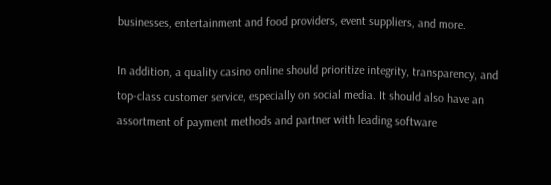businesses, entertainment and food providers, event suppliers, and more.

In addition, a quality casino online should prioritize integrity, transparency, and top-class customer service, especially on social media. It should also have an assortment of payment methods and partner with leading software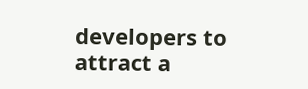developers to attract a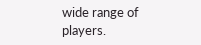wide range of players.